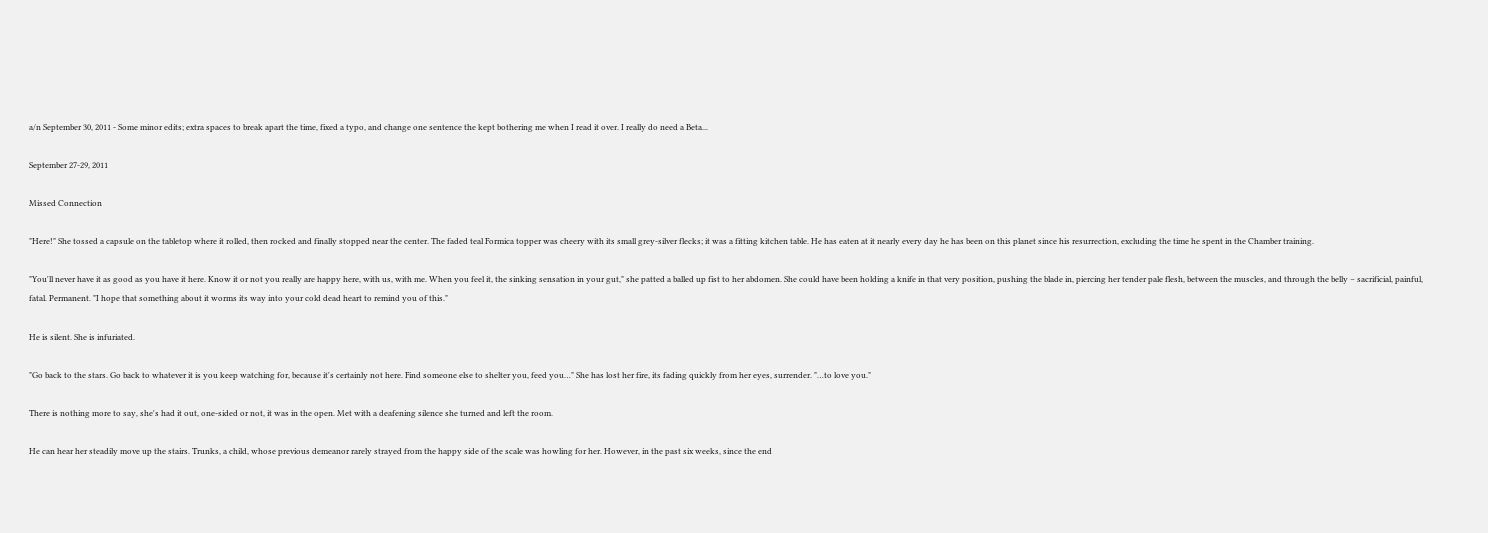a/n September 30, 2011 - Some minor edits; extra spaces to break apart the time, fixed a typo, and change one sentence the kept bothering me when I read it over. I really do need a Beta...

September 27-29, 2011

Missed Connection

"Here!" She tossed a capsule on the tabletop where it rolled, then rocked and finally stopped near the center. The faded teal Formica topper was cheery with its small grey-silver flecks; it was a fitting kitchen table. He has eaten at it nearly every day he has been on this planet since his resurrection, excluding the time he spent in the Chamber training.

"You'll never have it as good as you have it here. Know it or not you really are happy here, with us, with me. When you feel it, the sinking sensation in your gut," she patted a balled up fist to her abdomen. She could have been holding a knife in that very position, pushing the blade in, piercing her tender pale flesh, between the muscles, and through the belly – sacrificial, painful, fatal. Permanent. "I hope that something about it worms its way into your cold dead heart to remind you of this."

He is silent. She is infuriated.

"Go back to the stars. Go back to whatever it is you keep watching for, because it's certainly not here. Find someone else to shelter you, feed you…" She has lost her fire, its fading quickly from her eyes, surrender. "…to love you."

There is nothing more to say, she's had it out, one-sided or not, it was in the open. Met with a deafening silence she turned and left the room.

He can hear her steadily move up the stairs. Trunks, a child, whose previous demeanor rarely strayed from the happy side of the scale was howling for her. However, in the past six weeks, since the end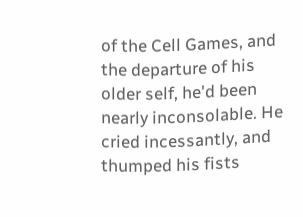of the Cell Games, and the departure of his older self, he'd been nearly inconsolable. He cried incessantly, and thumped his fists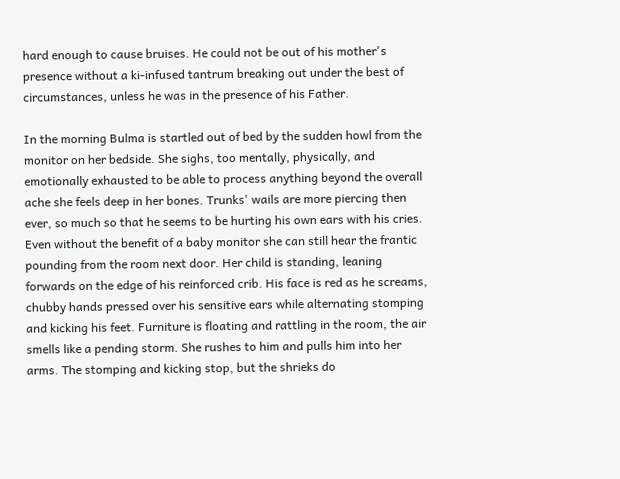hard enough to cause bruises. He could not be out of his mother's presence without a ki-infused tantrum breaking out under the best of circumstances, unless he was in the presence of his Father.

In the morning Bulma is startled out of bed by the sudden howl from the monitor on her bedside. She sighs, too mentally, physically, and emotionally exhausted to be able to process anything beyond the overall ache she feels deep in her bones. Trunks' wails are more piercing then ever, so much so that he seems to be hurting his own ears with his cries. Even without the benefit of a baby monitor she can still hear the frantic pounding from the room next door. Her child is standing, leaning forwards on the edge of his reinforced crib. His face is red as he screams, chubby hands pressed over his sensitive ears while alternating stomping and kicking his feet. Furniture is floating and rattling in the room, the air smells like a pending storm. She rushes to him and pulls him into her arms. The stomping and kicking stop, but the shrieks do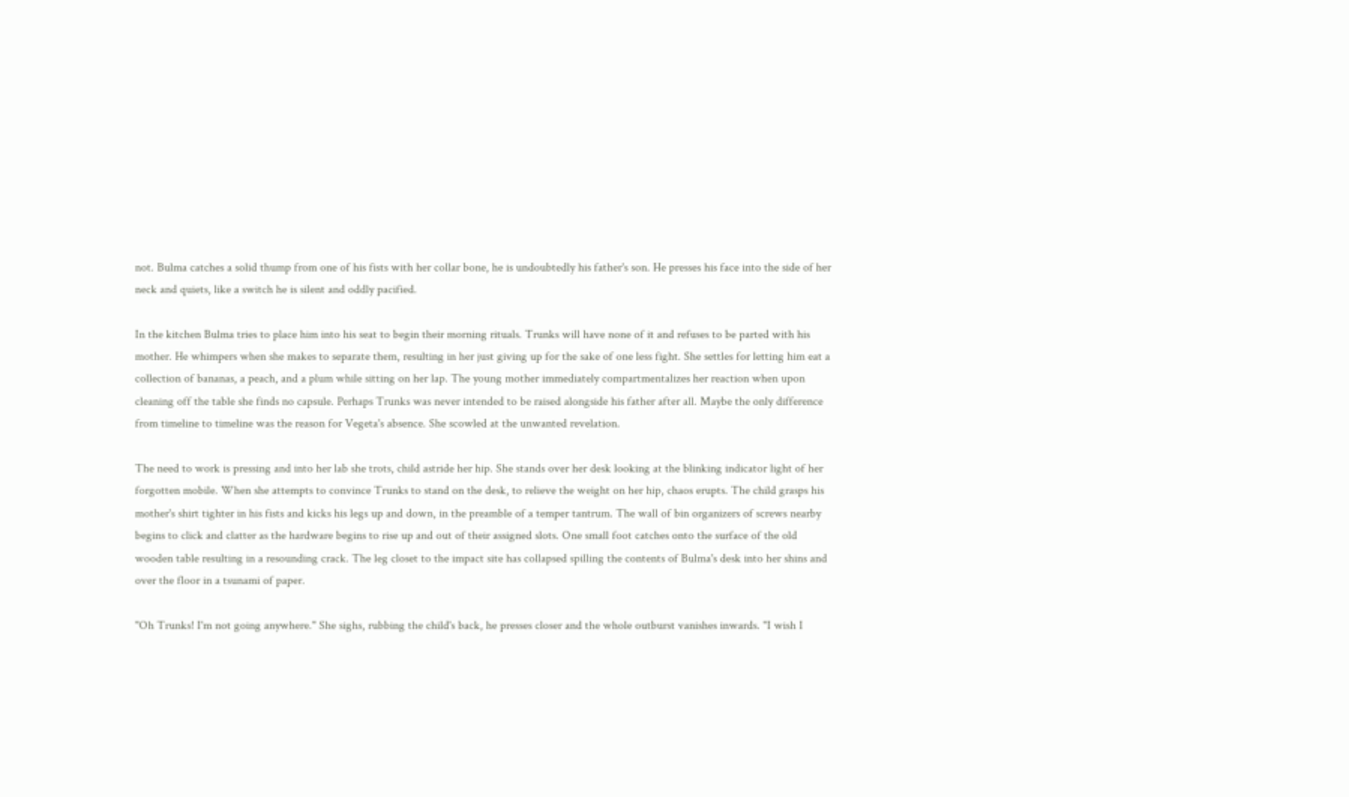not. Bulma catches a solid thump from one of his fists with her collar bone, he is undoubtedly his father's son. He presses his face into the side of her neck and quiets, like a switch he is silent and oddly pacified.

In the kitchen Bulma tries to place him into his seat to begin their morning rituals. Trunks will have none of it and refuses to be parted with his mother. He whimpers when she makes to separate them, resulting in her just giving up for the sake of one less fight. She settles for letting him eat a collection of bananas, a peach, and a plum while sitting on her lap. The young mother immediately compartmentalizes her reaction when upon cleaning off the table she finds no capsule. Perhaps Trunks was never intended to be raised alongside his father after all. Maybe the only difference from timeline to timeline was the reason for Vegeta's absence. She scowled at the unwanted revelation.

The need to work is pressing and into her lab she trots, child astride her hip. She stands over her desk looking at the blinking indicator light of her forgotten mobile. When she attempts to convince Trunks to stand on the desk, to relieve the weight on her hip, chaos erupts. The child grasps his mother's shirt tighter in his fists and kicks his legs up and down, in the preamble of a temper tantrum. The wall of bin organizers of screws nearby begins to click and clatter as the hardware begins to rise up and out of their assigned slots. One small foot catches onto the surface of the old wooden table resulting in a resounding crack. The leg closet to the impact site has collapsed spilling the contents of Bulma's desk into her shins and over the floor in a tsunami of paper.

"Oh Trunks! I'm not going anywhere." She sighs, rubbing the child's back, he presses closer and the whole outburst vanishes inwards. "I wish I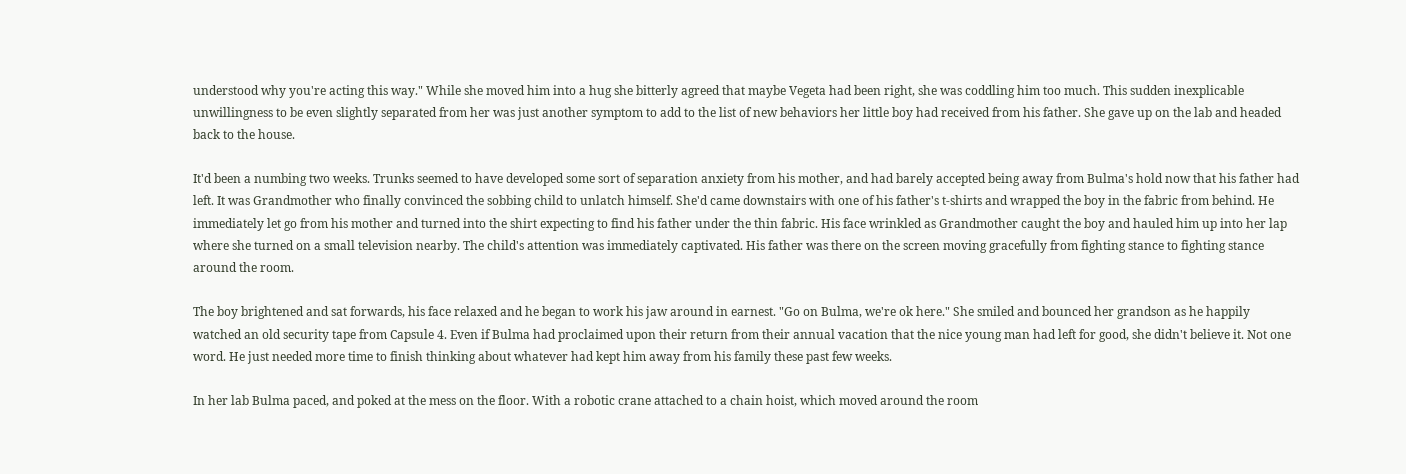understood why you're acting this way." While she moved him into a hug she bitterly agreed that maybe Vegeta had been right, she was coddling him too much. This sudden inexplicable unwillingness to be even slightly separated from her was just another symptom to add to the list of new behaviors her little boy had received from his father. She gave up on the lab and headed back to the house.

It'd been a numbing two weeks. Trunks seemed to have developed some sort of separation anxiety from his mother, and had barely accepted being away from Bulma's hold now that his father had left. It was Grandmother who finally convinced the sobbing child to unlatch himself. She'd came downstairs with one of his father's t-shirts and wrapped the boy in the fabric from behind. He immediately let go from his mother and turned into the shirt expecting to find his father under the thin fabric. His face wrinkled as Grandmother caught the boy and hauled him up into her lap where she turned on a small television nearby. The child's attention was immediately captivated. His father was there on the screen moving gracefully from fighting stance to fighting stance around the room.

The boy brightened and sat forwards, his face relaxed and he began to work his jaw around in earnest. "Go on Bulma, we're ok here." She smiled and bounced her grandson as he happily watched an old security tape from Capsule 4. Even if Bulma had proclaimed upon their return from their annual vacation that the nice young man had left for good, she didn't believe it. Not one word. He just needed more time to finish thinking about whatever had kept him away from his family these past few weeks.

In her lab Bulma paced, and poked at the mess on the floor. With a robotic crane attached to a chain hoist, which moved around the room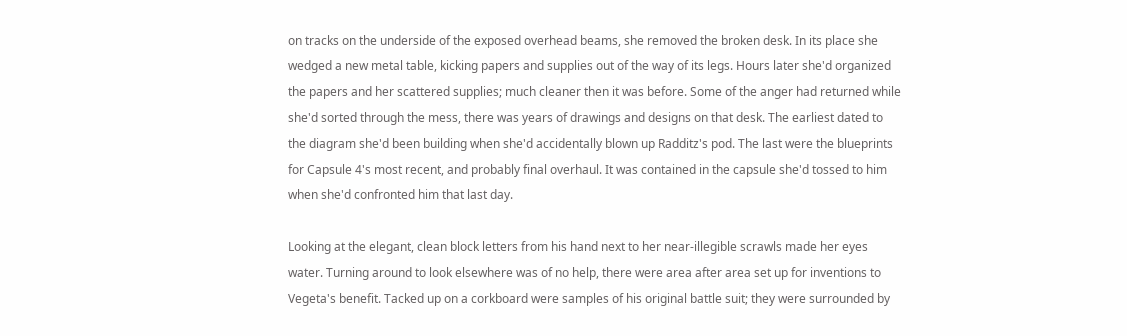on tracks on the underside of the exposed overhead beams, she removed the broken desk. In its place she wedged a new metal table, kicking papers and supplies out of the way of its legs. Hours later she'd organized the papers and her scattered supplies; much cleaner then it was before. Some of the anger had returned while she'd sorted through the mess, there was years of drawings and designs on that desk. The earliest dated to the diagram she'd been building when she'd accidentally blown up Radditz's pod. The last were the blueprints for Capsule 4's most recent, and probably final overhaul. It was contained in the capsule she'd tossed to him when she'd confronted him that last day.

Looking at the elegant, clean block letters from his hand next to her near-illegible scrawls made her eyes water. Turning around to look elsewhere was of no help, there were area after area set up for inventions to Vegeta's benefit. Tacked up on a corkboard were samples of his original battle suit; they were surrounded by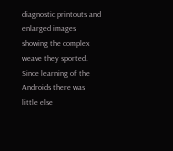diagnostic printouts and enlarged images showing the complex weave they sported. Since learning of the Androids there was little else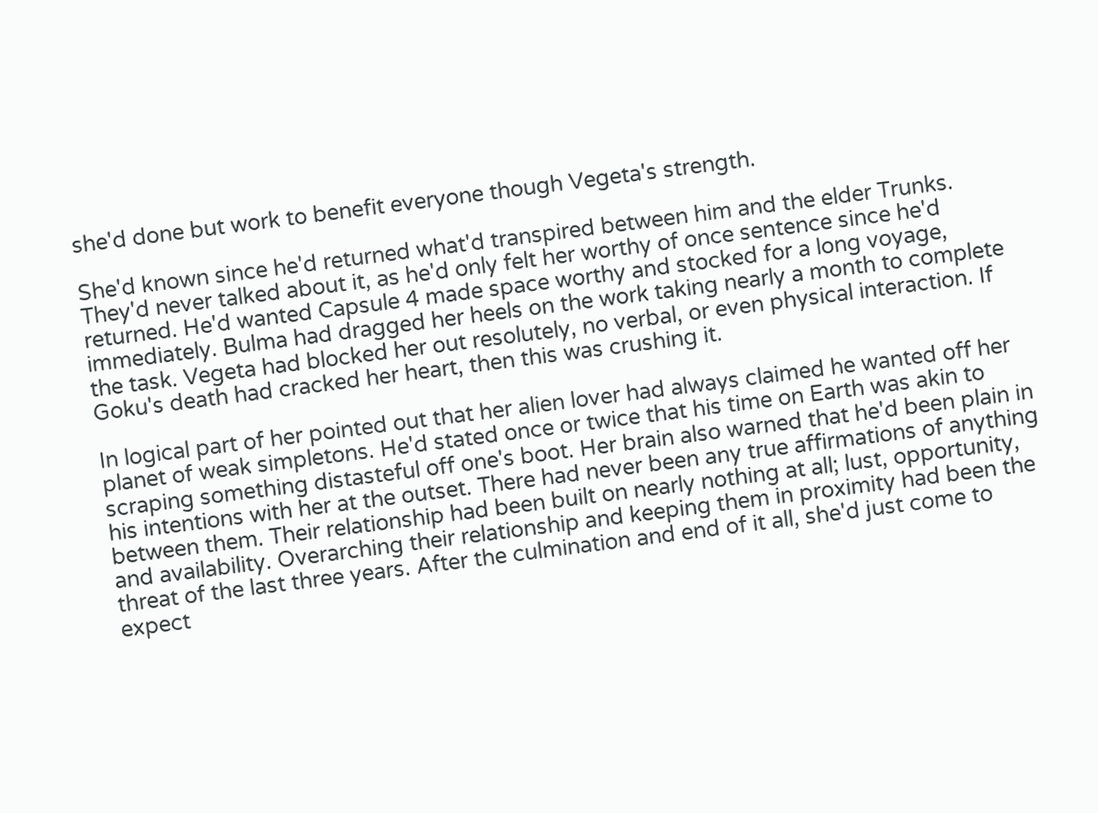she'd done but work to benefit everyone though Vegeta's strength.

She'd known since he'd returned what'd transpired between him and the elder Trunks. They'd never talked about it, as he'd only felt her worthy of once sentence since he'd returned. He'd wanted Capsule 4 made space worthy and stocked for a long voyage, immediately. Bulma had dragged her heels on the work taking nearly a month to complete the task. Vegeta had blocked her out resolutely, no verbal, or even physical interaction. If Goku's death had cracked her heart, then this was crushing it.

In logical part of her pointed out that her alien lover had always claimed he wanted off her planet of weak simpletons. He'd stated once or twice that his time on Earth was akin to scraping something distasteful off one's boot. Her brain also warned that he'd been plain in his intentions with her at the outset. There had never been any true affirmations of anything between them. Their relationship had been built on nearly nothing at all; lust, opportunity, and availability. Overarching their relationship and keeping them in proximity had been the threat of the last three years. After the culmination and end of it all, she'd just come to expect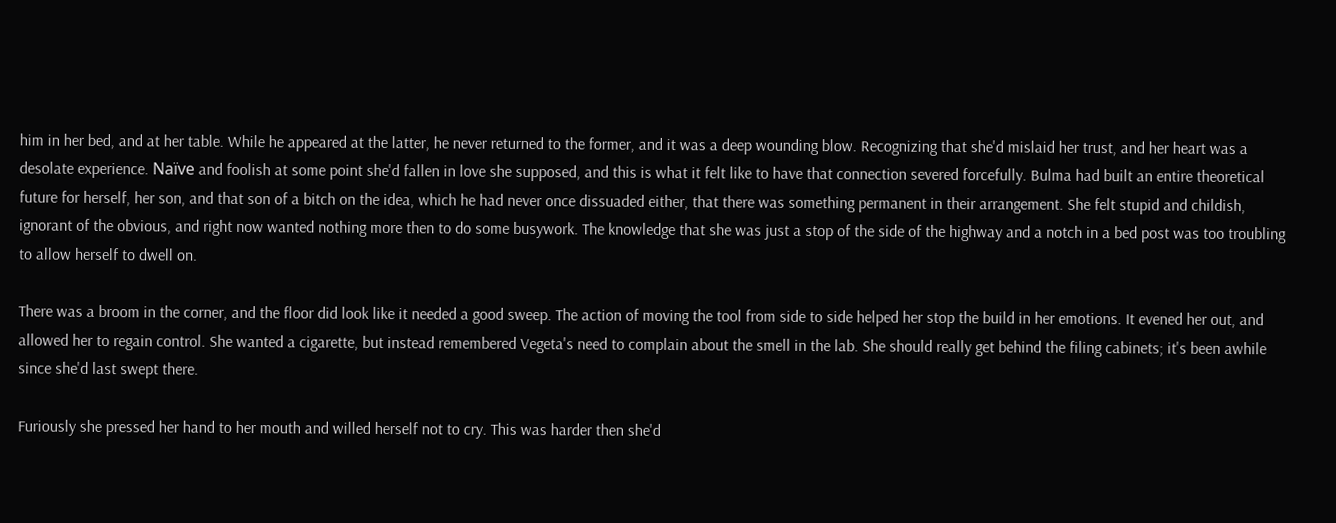him in her bed, and at her table. While he appeared at the latter, he never returned to the former, and it was a deep wounding blow. Recognizing that she'd mislaid her trust, and her heart was a desolate experience. Naïve and foolish at some point she'd fallen in love she supposed, and this is what it felt like to have that connection severed forcefully. Bulma had built an entire theoretical future for herself, her son, and that son of a bitch on the idea, which he had never once dissuaded either, that there was something permanent in their arrangement. She felt stupid and childish, ignorant of the obvious, and right now wanted nothing more then to do some busywork. The knowledge that she was just a stop of the side of the highway and a notch in a bed post was too troubling to allow herself to dwell on.

There was a broom in the corner, and the floor did look like it needed a good sweep. The action of moving the tool from side to side helped her stop the build in her emotions. It evened her out, and allowed her to regain control. She wanted a cigarette, but instead remembered Vegeta's need to complain about the smell in the lab. She should really get behind the filing cabinets; it's been awhile since she'd last swept there.

Furiously she pressed her hand to her mouth and willed herself not to cry. This was harder then she'd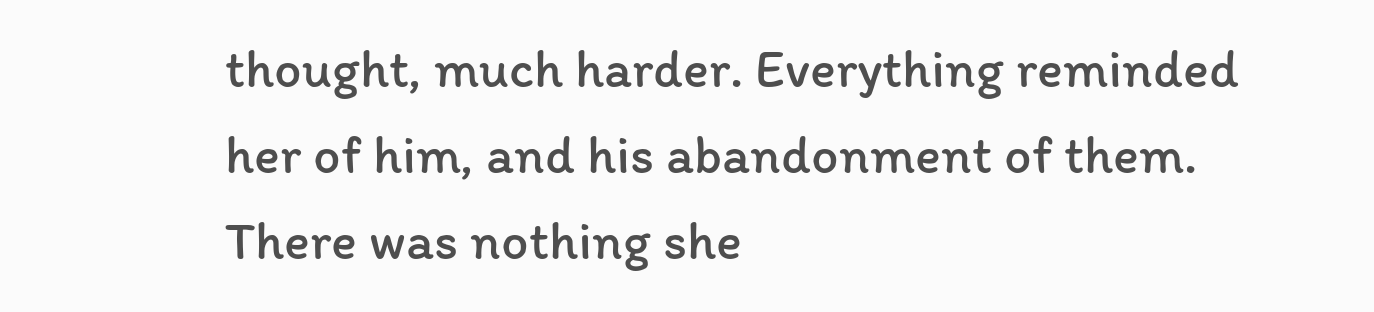thought, much harder. Everything reminded her of him, and his abandonment of them. There was nothing she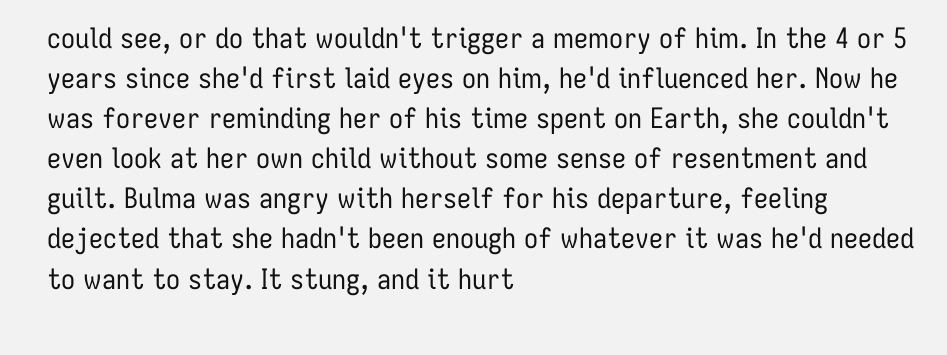could see, or do that wouldn't trigger a memory of him. In the 4 or 5 years since she'd first laid eyes on him, he'd influenced her. Now he was forever reminding her of his time spent on Earth, she couldn't even look at her own child without some sense of resentment and guilt. Bulma was angry with herself for his departure, feeling dejected that she hadn't been enough of whatever it was he'd needed to want to stay. It stung, and it hurt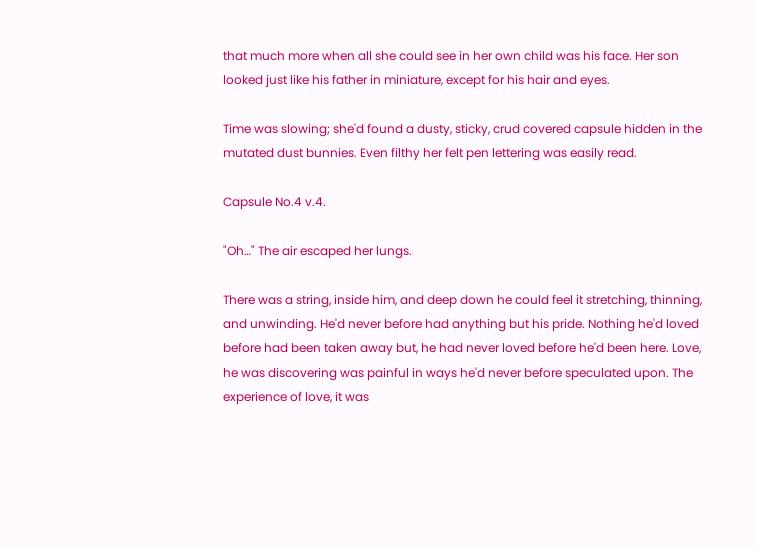that much more when all she could see in her own child was his face. Her son looked just like his father in miniature, except for his hair and eyes.

Time was slowing; she'd found a dusty, sticky, crud covered capsule hidden in the mutated dust bunnies. Even filthy her felt pen lettering was easily read.

Capsule No.4 v.4.

"Oh…" The air escaped her lungs.

There was a string, inside him, and deep down he could feel it stretching, thinning, and unwinding. He'd never before had anything but his pride. Nothing he'd loved before had been taken away but, he had never loved before he'd been here. Love, he was discovering was painful in ways he'd never before speculated upon. The experience of love, it was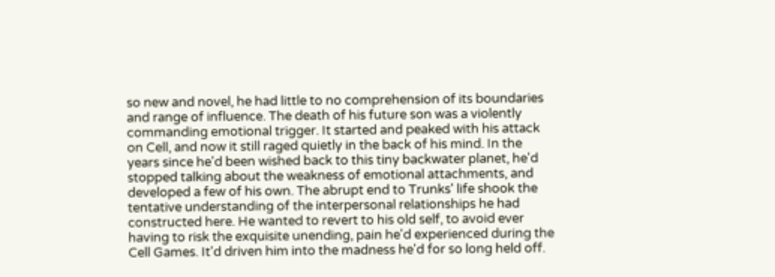so new and novel, he had little to no comprehension of its boundaries and range of influence. The death of his future son was a violently commanding emotional trigger. It started and peaked with his attack on Cell, and now it still raged quietly in the back of his mind. In the years since he'd been wished back to this tiny backwater planet, he'd stopped talking about the weakness of emotional attachments, and developed a few of his own. The abrupt end to Trunks' life shook the tentative understanding of the interpersonal relationships he had constructed here. He wanted to revert to his old self, to avoid ever having to risk the exquisite unending, pain he'd experienced during the Cell Games. It'd driven him into the madness he'd for so long held off.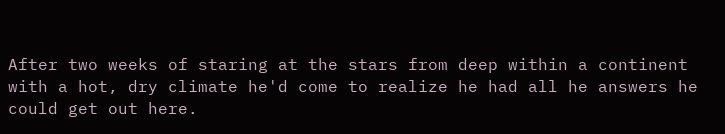After two weeks of staring at the stars from deep within a continent with a hot, dry climate he'd come to realize he had all he answers he could get out here.